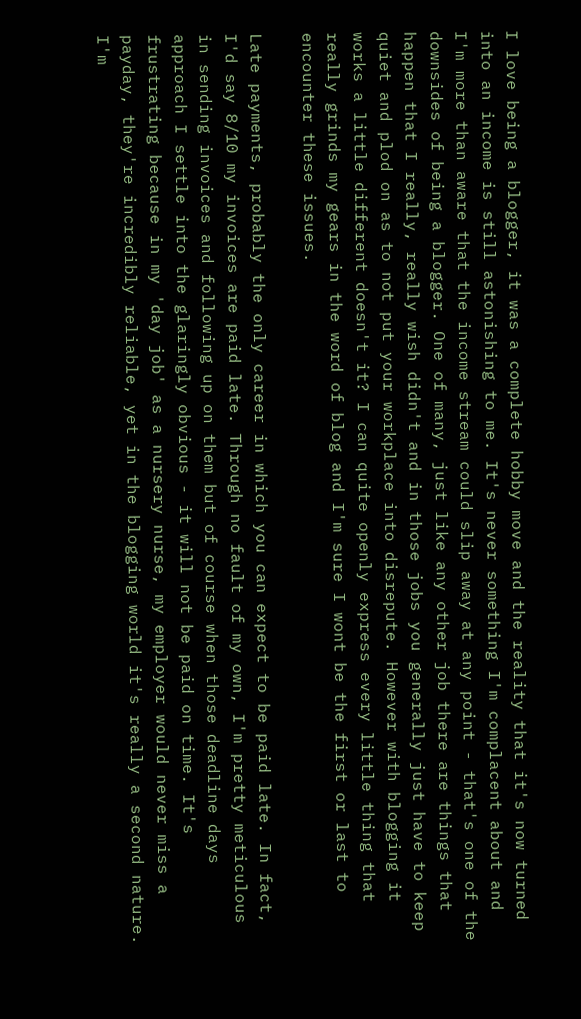I love being a blogger, it was a complete hobby move and the reality that it's now turned into an income is still astonishing to me. It's never something I'm complacent about and I'm more than aware that the income stream could slip away at any point - that's one of the downsides of being a blogger. One of many, just like any other job there are things that happen that I really, really wish didn't and in those jobs you generally just have to keep quiet and plod on as to not put your workplace into disrepute. However with blogging it works a little different doesn't it? I can quite openly express every little thing that really grinds my gears in the word of blog and I'm sure I wont be the first or last to encounter these issues.

Late payments, probably the only career in which you can expect to be paid late. In fact, I'd say 8/10 my invoices are paid late. Through no fault of my own, I'm pretty meticulous in sending invoices and following up on them but of course when those deadline days approach I settle into the glaringly obvious - it will not be paid on time. It's frustrating because in my 'day job' as a nursery nurse, my employer would never miss a payday, they're incredibly reliable, yet in the blogging world it's really a second nature. I'm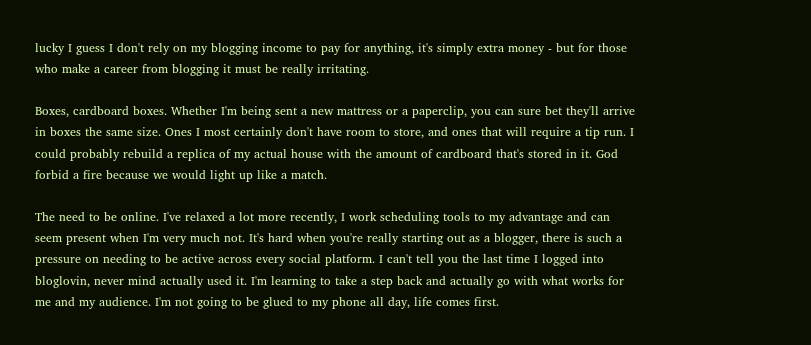lucky I guess I don't rely on my blogging income to pay for anything, it's simply extra money - but for those who make a career from blogging it must be really irritating.

Boxes, cardboard boxes. Whether I'm being sent a new mattress or a paperclip, you can sure bet they'll arrive in boxes the same size. Ones I most certainly don't have room to store, and ones that will require a tip run. I could probably rebuild a replica of my actual house with the amount of cardboard that's stored in it. God forbid a fire because we would light up like a match.

The need to be online. I've relaxed a lot more recently, I work scheduling tools to my advantage and can seem present when I'm very much not. It's hard when you're really starting out as a blogger, there is such a pressure on needing to be active across every social platform. I can't tell you the last time I logged into bloglovin, never mind actually used it. I'm learning to take a step back and actually go with what works for me and my audience. I'm not going to be glued to my phone all day, life comes first.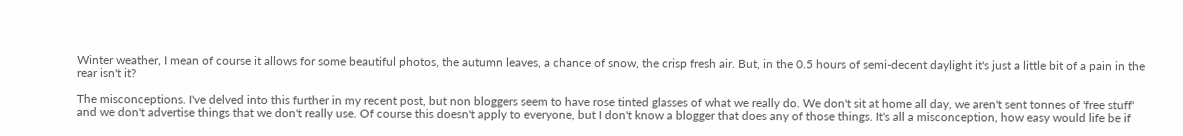Winter weather, I mean of course it allows for some beautiful photos, the autumn leaves, a chance of snow, the crisp fresh air. But, in the 0.5 hours of semi-decent daylight it's just a little bit of a pain in the rear isn't it?

The misconceptions. I've delved into this further in my recent post, but non bloggers seem to have rose tinted glasses of what we really do. We don't sit at home all day, we aren't sent tonnes of 'free stuff' and we don't advertise things that we don't really use. Of course this doesn't apply to everyone, but I don't know a blogger that does any of those things. It's all a misconception, how easy would life be if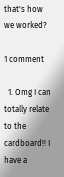that's how we worked?

1 comment

  1. Omg I can totally relate to the cardboard!! I have a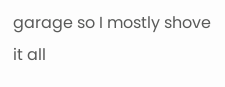garage so I mostly shove it all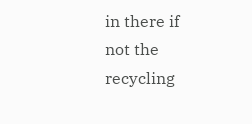in there if not the recycling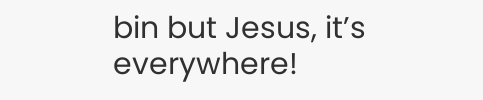bin but Jesus, it’s everywhere!